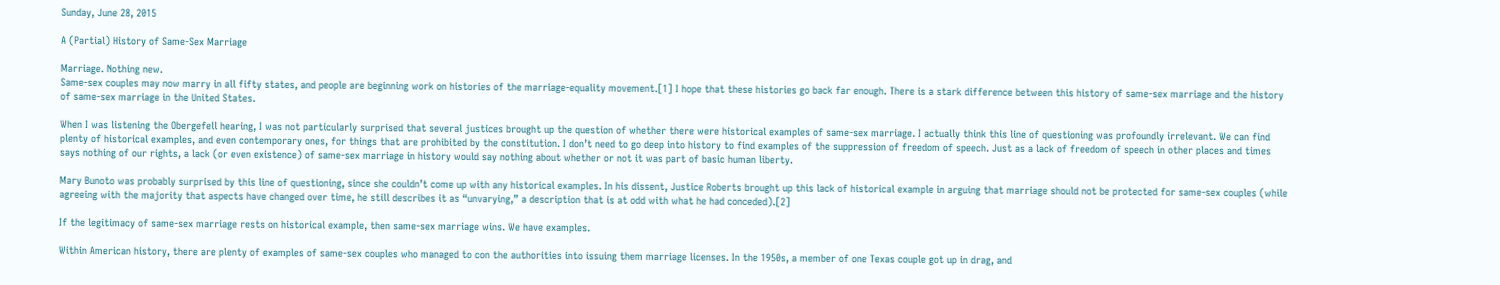Sunday, June 28, 2015

A (Partial) History of Same-Sex Marriage

Marriage. Nothing new.
Same-sex couples may now marry in all fifty states, and people are beginning work on histories of the marriage-equality movement.[1] I hope that these histories go back far enough. There is a stark difference between this history of same-sex marriage and the history of same-sex marriage in the United States.

When I was listening the Obergefell hearing, I was not particularly surprised that several justices brought up the question of whether there were historical examples of same-sex marriage. I actually think this line of questioning was profoundly irrelevant. We can find plenty of historical examples, and even contemporary ones, for things that are prohibited by the constitution. I don’t need to go deep into history to find examples of the suppression of freedom of speech. Just as a lack of freedom of speech in other places and times says nothing of our rights, a lack (or even existence) of same-sex marriage in history would say nothing about whether or not it was part of basic human liberty.

Mary Bunoto was probably surprised by this line of questioning, since she couldn’t come up with any historical examples. In his dissent, Justice Roberts brought up this lack of historical example in arguing that marriage should not be protected for same-sex couples (while agreeing with the majority that aspects have changed over time, he still describes it as “unvarying,” a description that is at odd with what he had conceded).[2]

If the legitimacy of same-sex marriage rests on historical example, then same-sex marriage wins. We have examples.

Within American history, there are plenty of examples of same-sex couples who managed to con the authorities into issuing them marriage licenses. In the 1950s, a member of one Texas couple got up in drag, and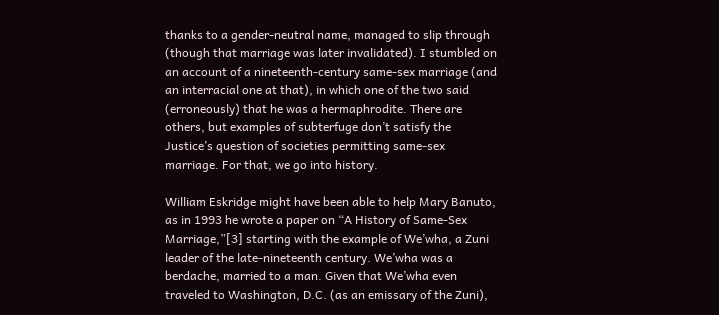thanks to a gender-neutral name, managed to slip through (though that marriage was later invalidated). I stumbled on an account of a nineteenth-century same-sex marriage (and an interracial one at that), in which one of the two said (erroneously) that he was a hermaphrodite. There are others, but examples of subterfuge don’t satisfy the Justice’s question of societies permitting same-sex marriage. For that, we go into history.

William Eskridge might have been able to help Mary Banuto, as in 1993 he wrote a paper on “A History of Same-Sex Marriage,”[3] starting with the example of We’wha, a Zuni leader of the late-nineteenth century. We’wha was a berdache, married to a man. Given that We’wha even traveled to Washington, D.C. (as an emissary of the Zuni),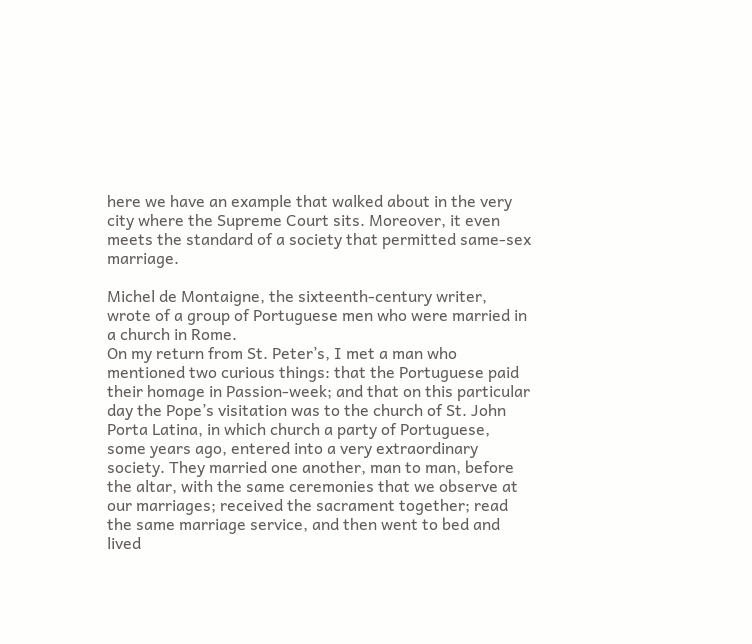here we have an example that walked about in the very city where the Supreme Court sits. Moreover, it even meets the standard of a society that permitted same-sex marriage.

Michel de Montaigne, the sixteenth-century writer, wrote of a group of Portuguese men who were married in a church in Rome.
On my return from St. Peter’s, I met a man who mentioned two curious things: that the Portuguese paid their homage in Passion-week; and that on this particular day the Pope’s visitation was to the church of St. John Porta Latina, in which church a party of Portuguese, some years ago, entered into a very extraordinary society. They married one another, man to man, before the altar, with the same ceremonies that we observe at our marriages; received the sacrament together; read the same marriage service, and then went to bed and lived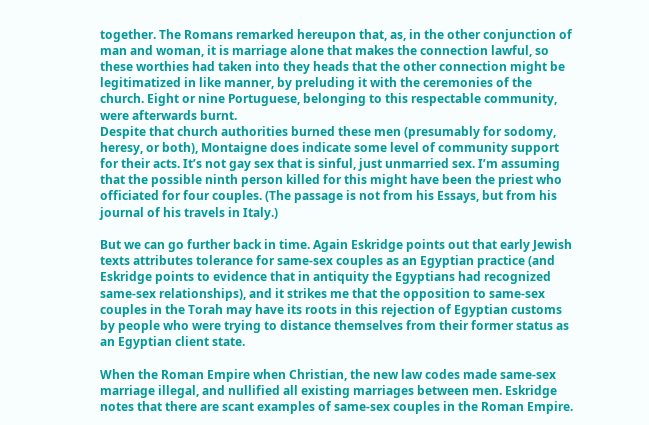together. The Romans remarked hereupon that, as, in the other conjunction of man and woman, it is marriage alone that makes the connection lawful, so these worthies had taken into they heads that the other connection might be legitimatized in like manner, by preluding it with the ceremonies of the church. Eight or nine Portuguese, belonging to this respectable community, were afterwards burnt.
Despite that church authorities burned these men (presumably for sodomy, heresy, or both), Montaigne does indicate some level of community support for their acts. It’s not gay sex that is sinful, just unmarried sex. I’m assuming that the possible ninth person killed for this might have been the priest who officiated for four couples. (The passage is not from his Essays, but from his journal of his travels in Italy.)

But we can go further back in time. Again Eskridge points out that early Jewish texts attributes tolerance for same-sex couples as an Egyptian practice (and Eskridge points to evidence that in antiquity the Egyptians had recognized same-sex relationships), and it strikes me that the opposition to same-sex couples in the Torah may have its roots in this rejection of Egyptian customs by people who were trying to distance themselves from their former status as an Egyptian client state.

When the Roman Empire when Christian, the new law codes made same-sex marriage illegal, and nullified all existing marriages between men. Eskridge notes that there are scant examples of same-sex couples in the Roman Empire.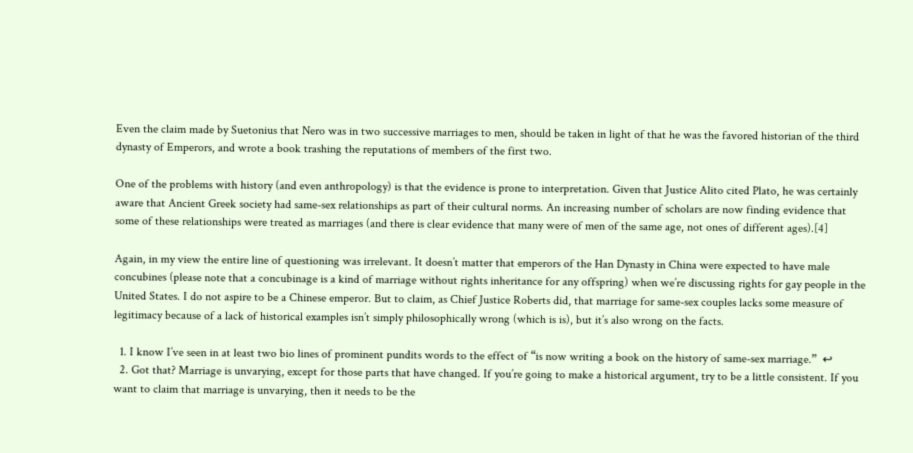Even the claim made by Suetonius that Nero was in two successive marriages to men, should be taken in light of that he was the favored historian of the third dynasty of Emperors, and wrote a book trashing the reputations of members of the first two.

One of the problems with history (and even anthropology) is that the evidence is prone to interpretation. Given that Justice Alito cited Plato, he was certainly aware that Ancient Greek society had same-sex relationships as part of their cultural norms. An increasing number of scholars are now finding evidence that some of these relationships were treated as marriages (and there is clear evidence that many were of men of the same age, not ones of different ages).[4]

Again, in my view the entire line of questioning was irrelevant. It doesn’t matter that emperors of the Han Dynasty in China were expected to have male concubines (please note that a concubinage is a kind of marriage without rights inheritance for any offspring) when we’re discussing rights for gay people in the United States. I do not aspire to be a Chinese emperor. But to claim, as Chief Justice Roberts did, that marriage for same-sex couples lacks some measure of legitimacy because of a lack of historical examples isn’t simply philosophically wrong (which is is), but it’s also wrong on the facts.

  1. I know I’ve seen in at least two bio lines of prominent pundits words to the effect of “is now writing a book on the history of same-sex marriage.”  ↩
  2. Got that? Marriage is unvarying, except for those parts that have changed. If you’re going to make a historical argument, try to be a little consistent. If you want to claim that marriage is unvarying, then it needs to be the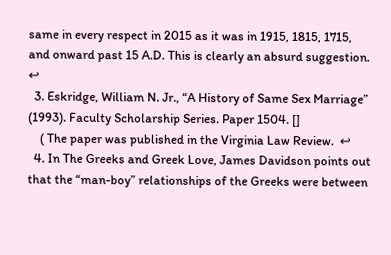same in every respect in 2015 as it was in 1915, 1815, 1715, and onward past 15 A.D. This is clearly an absurd suggestion.  ↩
  3. Eskridge, William N. Jr., “A History of Same Sex Marriage” (1993). Faculty Scholarship Series. Paper 1504. []
    ( The paper was published in the Virginia Law Review.  ↩
  4. In The Greeks and Greek Love, James Davidson points out that the “man-boy” relationships of the Greeks were between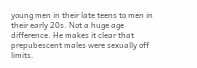young men in their late teens to men in their early 20s. Not a huge age difference. He makes it clear that prepubescent males were sexually off limits.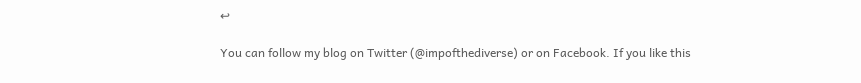↩

You can follow my blog on Twitter (@impofthediverse) or on Facebook. If you like this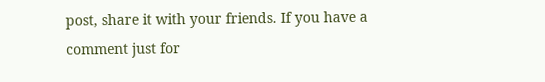post, share it with your friends. If you have a comment just for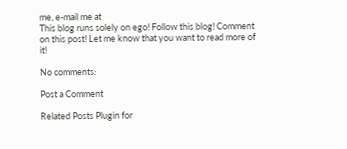me, e-mail me at
This blog runs solely on ego! Follow this blog! Comment on this post! Let me know that you want to read more of it!

No comments:

Post a Comment

Related Posts Plugin for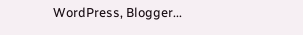WordPress, Blogger...